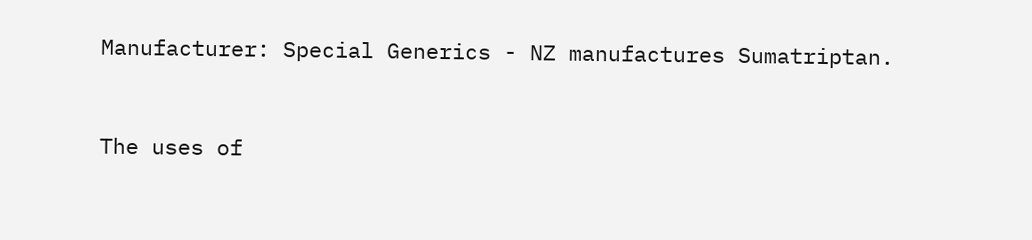Manufacturer: Special Generics - NZ manufactures Sumatriptan.


The uses of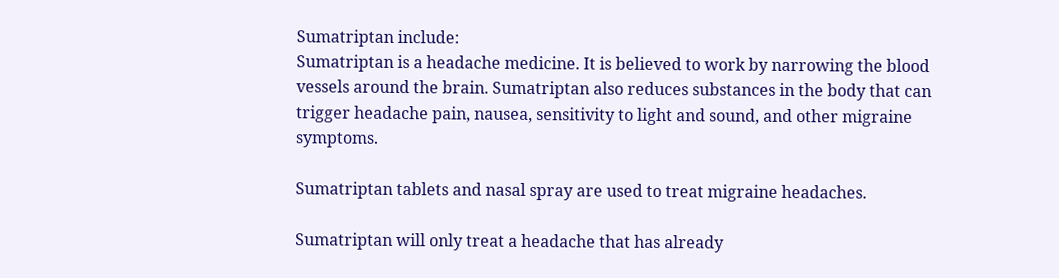Sumatriptan include:
Sumatriptan is a headache medicine. It is believed to work by narrowing the blood vessels around the brain. Sumatriptan also reduces substances in the body that can trigger headache pain, nausea, sensitivity to light and sound, and other migraine symptoms.

Sumatriptan tablets and nasal spray are used to treat migraine headaches.

Sumatriptan will only treat a headache that has already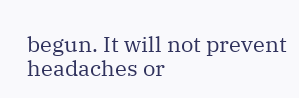begun. It will not prevent headaches or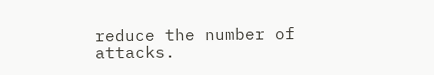reduce the number of attacks.